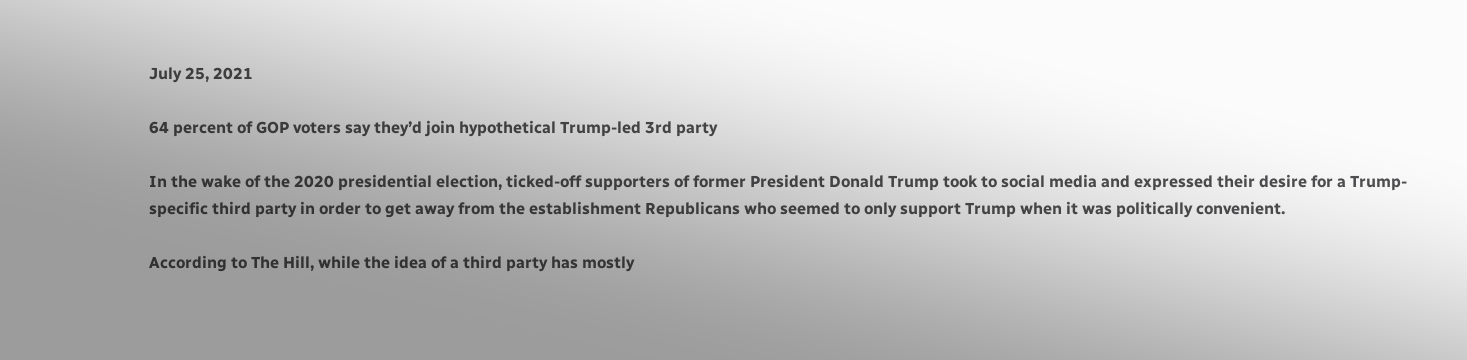July 25, 2021

64 percent of GOP voters say they’d join hypothetical Trump-led 3rd party

In the wake of the 2020 presidential election, ticked-off supporters of former President Donald Trump took to social media and expressed their desire for a Trump-specific third party in order to get away from the establishment Republicans who seemed to only support Trump when it was politically convenient.

According to The Hill, while the idea of a third party has mostly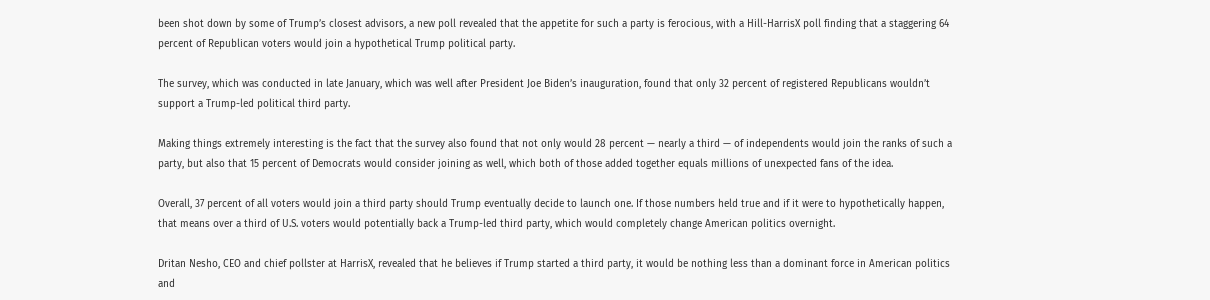been shot down by some of Trump’s closest advisors, a new poll revealed that the appetite for such a party is ferocious, with a Hill-HarrisX poll finding that a staggering 64 percent of Republican voters would join a hypothetical Trump political party.

The survey, which was conducted in late January, which was well after President Joe Biden’s inauguration, found that only 32 percent of registered Republicans wouldn’t support a Trump-led political third party.

Making things extremely interesting is the fact that the survey also found that not only would 28 percent — nearly a third — of independents would join the ranks of such a party, but also that 15 percent of Democrats would consider joining as well, which both of those added together equals millions of unexpected fans of the idea.

Overall, 37 percent of all voters would join a third party should Trump eventually decide to launch one. If those numbers held true and if it were to hypothetically happen, that means over a third of U.S. voters would potentially back a Trump-led third party, which would completely change American politics overnight.

Dritan Nesho, CEO and chief pollster at HarrisX, revealed that he believes if Trump started a third party, it would be nothing less than a dominant force in American politics and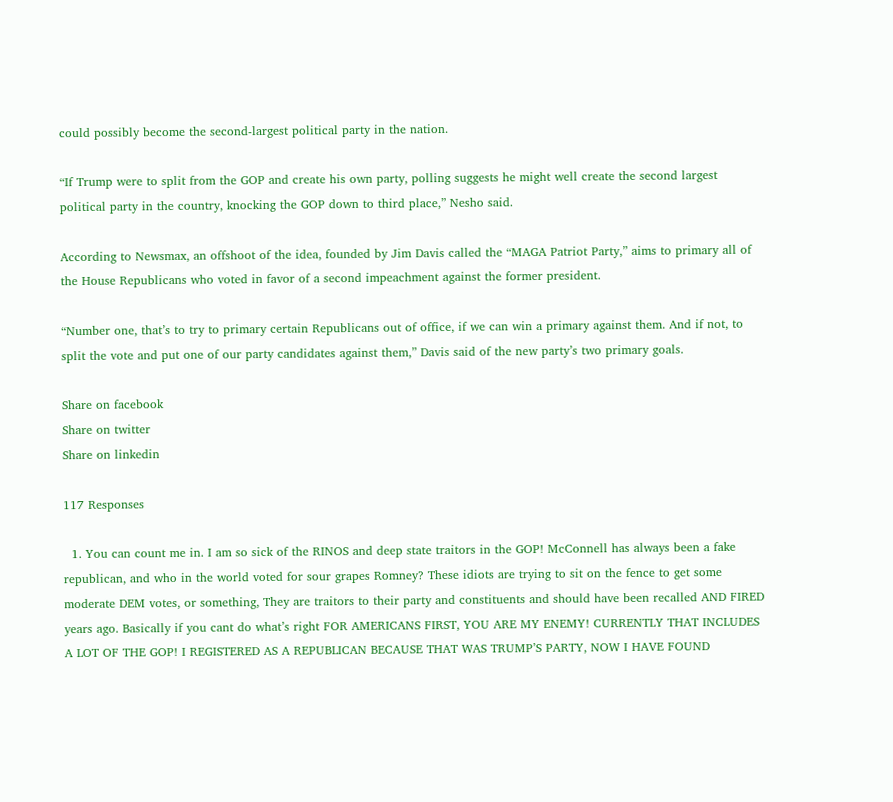could possibly become the second-largest political party in the nation.

“If Trump were to split from the GOP and create his own party, polling suggests he might well create the second largest political party in the country, knocking the GOP down to third place,” Nesho said.

According to Newsmax, an offshoot of the idea, founded by Jim Davis called the “MAGA Patriot Party,” aims to primary all of the House Republicans who voted in favor of a second impeachment against the former president.

“Number one, that’s to try to primary certain Republicans out of office, if we can win a primary against them. And if not, to split the vote and put one of our party candidates against them,” Davis said of the new party’s two primary goals.

Share on facebook
Share on twitter
Share on linkedin

117 Responses

  1. You can count me in. I am so sick of the RINOS and deep state traitors in the GOP! McConnell has always been a fake republican, and who in the world voted for sour grapes Romney? These idiots are trying to sit on the fence to get some moderate DEM votes, or something, They are traitors to their party and constituents and should have been recalled AND FIRED years ago. Basically if you cant do what’s right FOR AMERICANS FIRST, YOU ARE MY ENEMY! CURRENTLY THAT INCLUDES A LOT OF THE GOP! I REGISTERED AS A REPUBLICAN BECAUSE THAT WAS TRUMP’S PARTY, NOW I HAVE FOUND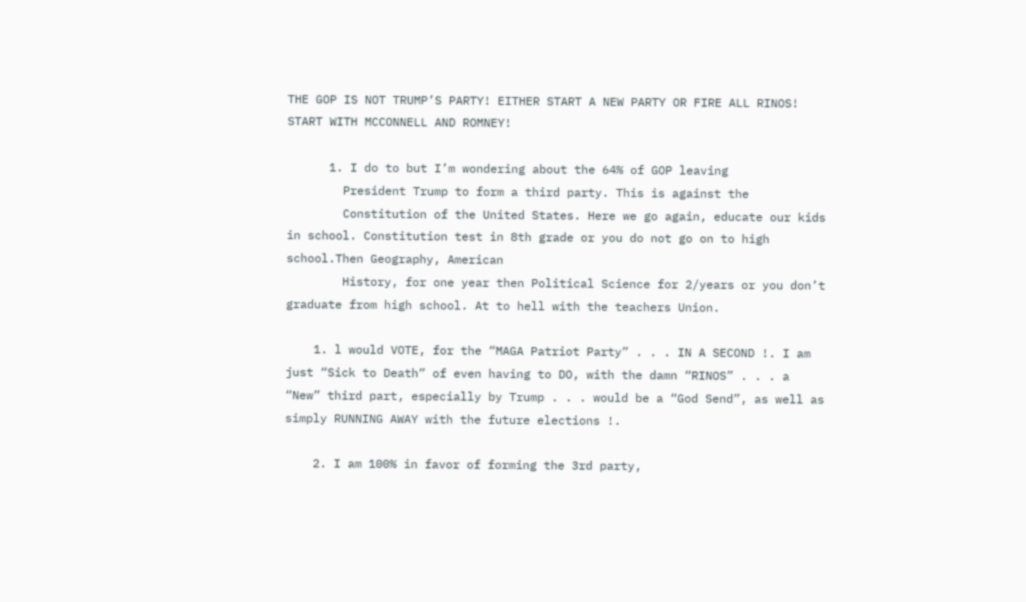THE GOP IS NOT TRUMP’S PARTY! EITHER START A NEW PARTY OR FIRE ALL RINOS! START WITH MCCONNELL AND ROMNEY!

      1. I do to but I’m wondering about the 64% of GOP leaving
        President Trump to form a third party. This is against the
        Constitution of the United States. Here we go again, educate our kids in school. Constitution test in 8th grade or you do not go on to high school.Then Geography, American
        History, for one year then Political Science for 2/years or you don’t graduate from high school. At to hell with the teachers Union.

    1. l would VOTE, for the “MAGA Patriot Party” . . . IN A SECOND !. I am just “Sick to Death” of even having to DO, with the damn “RINOS” . . . a “New” third part, especially by Trump . . . would be a “God Send”, as well as simply RUNNING AWAY with the future elections !.

    2. I am 100% in favor of forming the 3rd party,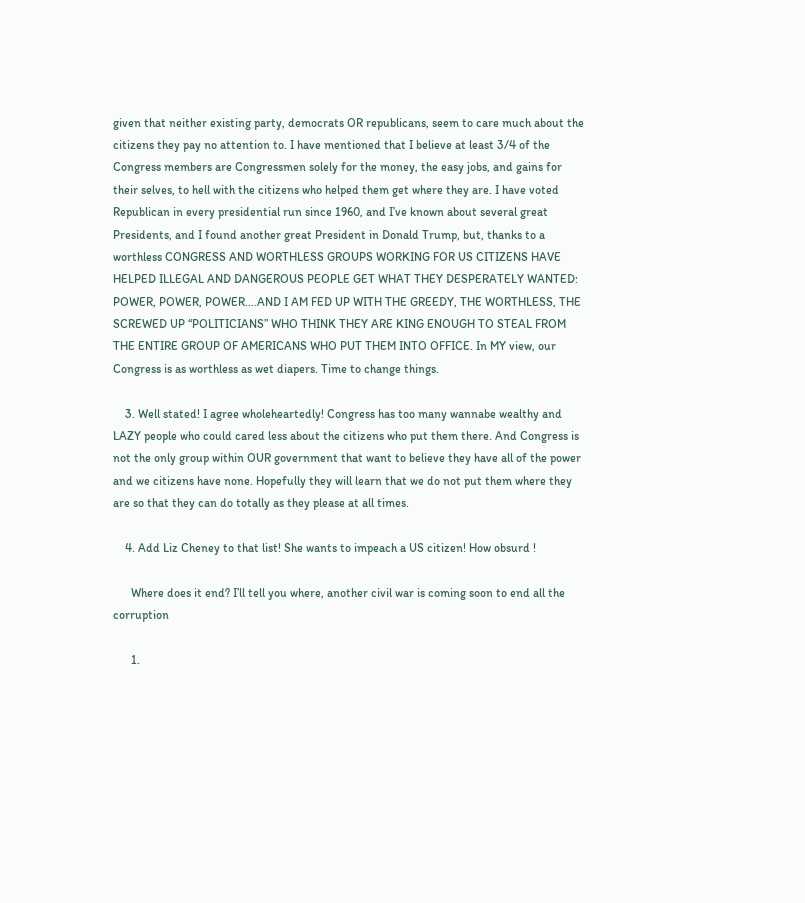given that neither existing party, democrats OR republicans, seem to care much about the citizens they pay no attention to. I have mentioned that I believe at least 3/4 of the Congress members are Congressmen solely for the money, the easy jobs, and gains for their selves, to hell with the citizens who helped them get where they are. I have voted Republican in every presidential run since 1960, and I’ve known about several great Presidents, and I found another great President in Donald Trump, but, thanks to a worthless CONGRESS AND WORTHLESS GROUPS WORKING FOR US CITIZENS HAVE HELPED ILLEGAL AND DANGEROUS PEOPLE GET WHAT THEY DESPERATELY WANTED: POWER, POWER, POWER….AND I AM FED UP WITH THE GREEDY, THE WORTHLESS, THE SCREWED UP “POLITICIANS” WHO THINK THEY ARE KING ENOUGH TO STEAL FROM THE ENTIRE GROUP OF AMERICANS WHO PUT THEM INTO OFFICE. In MY view, our Congress is as worthless as wet diapers. Time to change things.

    3. Well stated! I agree wholeheartedly! Congress has too many wannabe wealthy and LAZY people who could cared less about the citizens who put them there. And Congress is not the only group within OUR government that want to believe they have all of the power and we citizens have none. Hopefully they will learn that we do not put them where they are so that they can do totally as they please at all times.

    4. Add Liz Cheney to that list! She wants to impeach a US citizen! How obsurd !

      Where does it end? I’ll tell you where, another civil war is coming soon to end all the corruption

      1.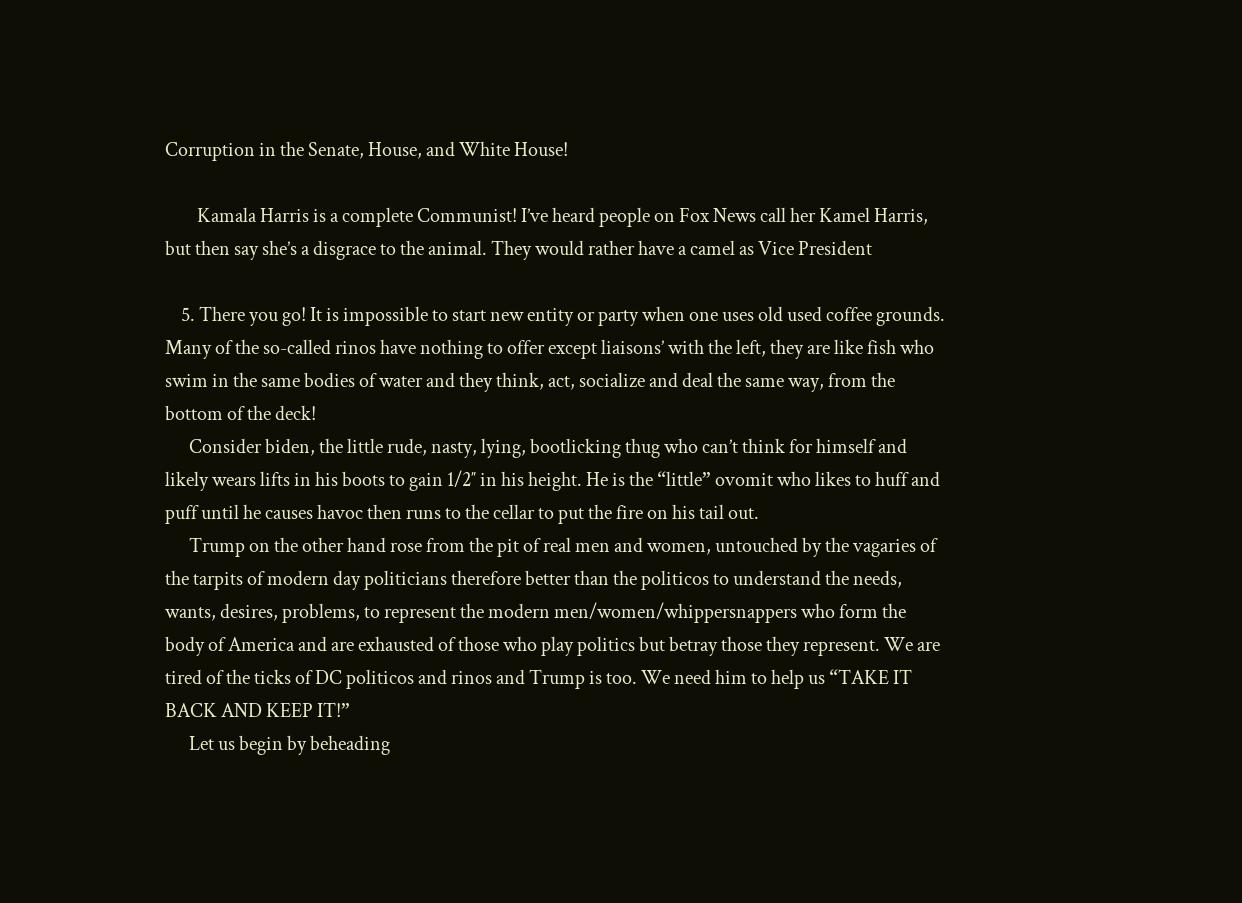Corruption in the Senate, House, and White House!

        Kamala Harris is a complete Communist! I’ve heard people on Fox News call her Kamel Harris, but then say she’s a disgrace to the animal. They would rather have a camel as Vice President

    5. There you go! It is impossible to start new entity or party when one uses old used coffee grounds. Many of the so-called rinos have nothing to offer except liaisons’ with the left, they are like fish who swim in the same bodies of water and they think, act, socialize and deal the same way, from the bottom of the deck!
      Consider biden, the little rude, nasty, lying, bootlicking thug who can’t think for himself and likely wears lifts in his boots to gain 1/2″ in his height. He is the “little” ovomit who likes to huff and puff until he causes havoc then runs to the cellar to put the fire on his tail out.
      Trump on the other hand rose from the pit of real men and women, untouched by the vagaries of the tarpits of modern day politicians therefore better than the politicos to understand the needs, wants, desires, problems, to represent the modern men/women/whippersnappers who form the body of America and are exhausted of those who play politics but betray those they represent. We are tired of the ticks of DC politicos and rinos and Trump is too. We need him to help us “TAKE IT BACK AND KEEP IT!”
      Let us begin by beheading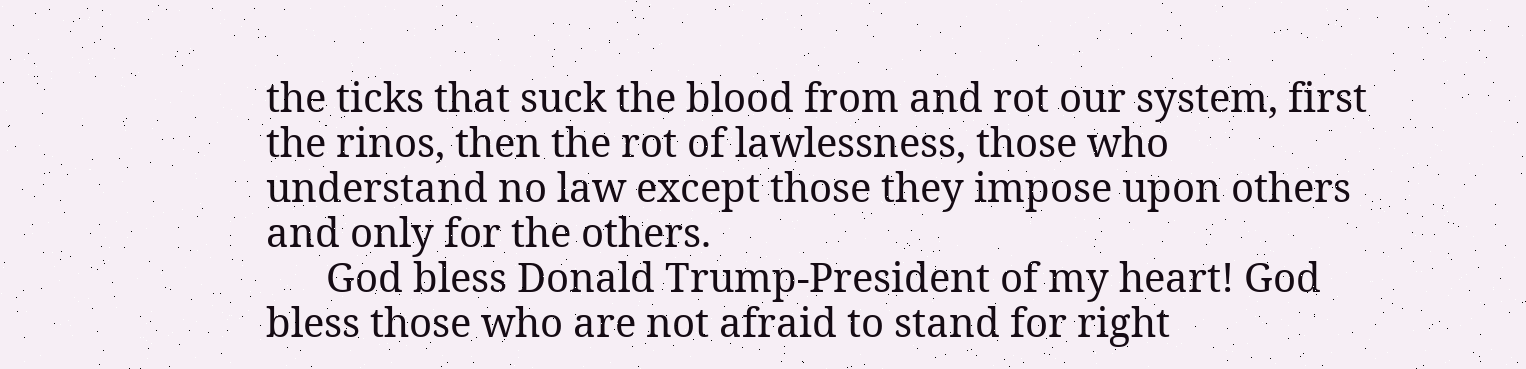the ticks that suck the blood from and rot our system, first the rinos, then the rot of lawlessness, those who understand no law except those they impose upon others and only for the others.
      God bless Donald Trump-President of my heart! God bless those who are not afraid to stand for right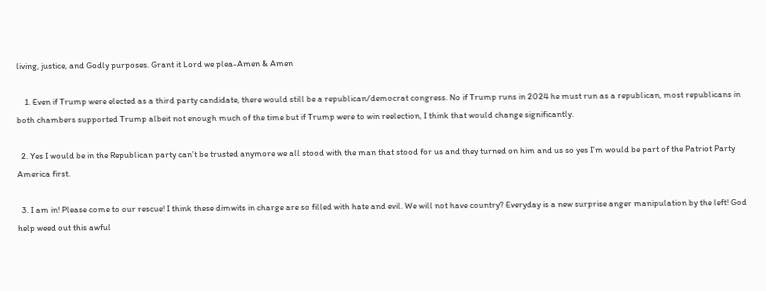living, justice, and Godly purposes. Grant it Lord we plea-Amen & Amen

    1. Even if Trump were elected as a third party candidate, there would still be a republican/democrat congress. No if Trump runs in 2024 he must run as a republican, most republicans in both chambers supported Trump albeit not enough much of the time but if Trump were to win reelection, I think that would change significantly.

  2. Yes I would be in the Republican party can’t be trusted anymore we all stood with the man that stood for us and they turned on him and us so yes I’m would be part of the Patriot Party America first.

  3. I am in! Please come to our rescue! I think these dimwits in charge are so filled with hate and evil. We will not have country? Everyday is a new surprise anger manipulation by the left! God help weed out this awful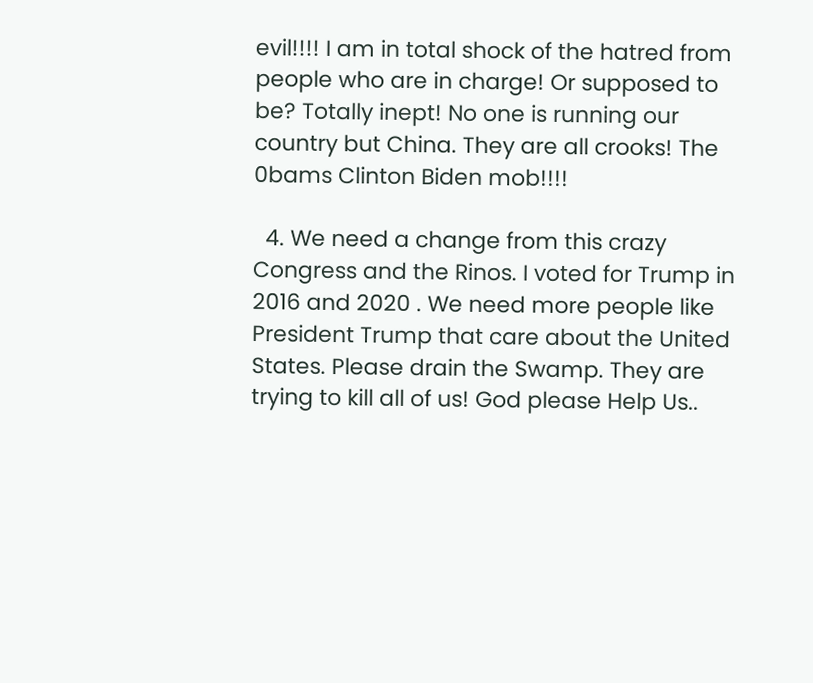evil!!!! I am in total shock of the hatred from people who are in charge! Or supposed to be? Totally inept! No one is running our country but China. They are all crooks! The 0bams Clinton Biden mob!!!!

  4. We need a change from this crazy Congress and the Rinos. I voted for Trump in 2016 and 2020 . We need more people like President Trump that care about the United States. Please drain the Swamp. They are trying to kill all of us! God please Help Us..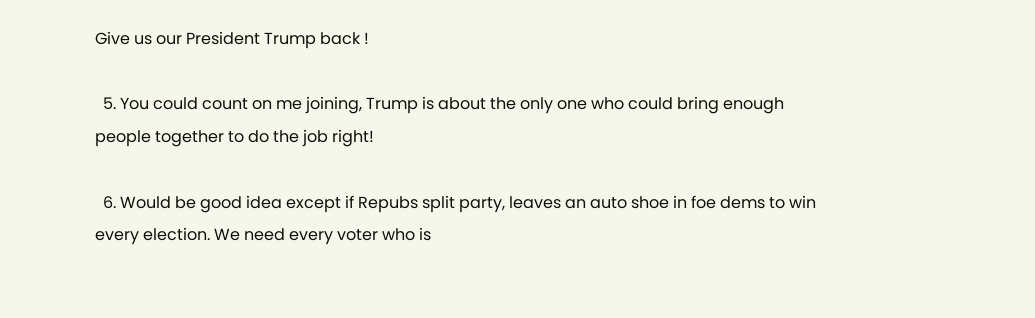Give us our President Trump back !

  5. You could count on me joining, Trump is about the only one who could bring enough people together to do the job right!

  6. Would be good idea except if Repubs split party, leaves an auto shoe in foe dems to win every election. We need every voter who is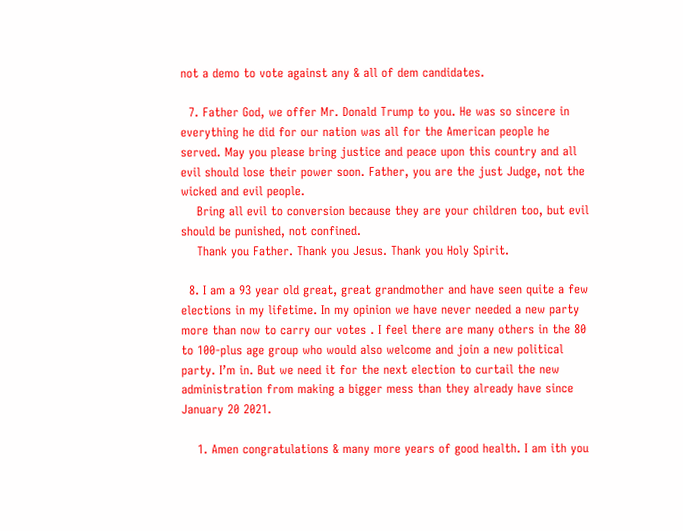not a demo to vote against any & all of dem candidates.

  7. Father God, we offer Mr. Donald Trump to you. He was so sincere in everything he did for our nation was all for the American people he served. May you please bring justice and peace upon this country and all evil should lose their power soon. Father, you are the just Judge, not the wicked and evil people.
    Bring all evil to conversion because they are your children too, but evil should be punished, not confined.
    Thank you Father. Thank you Jesus. Thank you Holy Spirit.

  8. I am a 93 year old great, great grandmother and have seen quite a few elections in my lifetime. In my opinion we have never needed a new party more than now to carry our votes . I feel there are many others in the 80 to 100-plus age group who would also welcome and join a new political party. I’m in. But we need it for the next election to curtail the new administration from making a bigger mess than they already have since January 20 2021.

    1. Amen congratulations & many more years of good health. I am ith you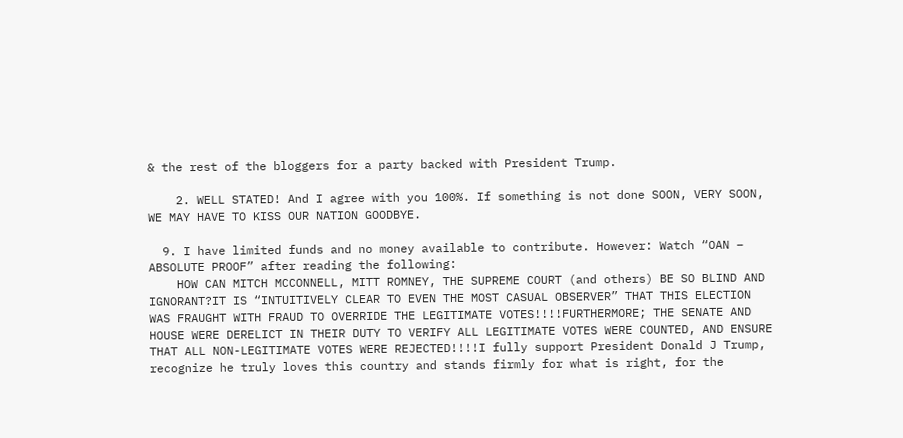& the rest of the bloggers for a party backed with President Trump.

    2. WELL STATED! And I agree with you 100%. If something is not done SOON, VERY SOON, WE MAY HAVE TO KISS OUR NATION GOODBYE.

  9. I have limited funds and no money available to contribute. However: Watch “OAN – ABSOLUTE PROOF” after reading the following:
    HOW CAN MITCH MCCONNELL, MITT ROMNEY, THE SUPREME COURT (and others) BE SO BLIND AND IGNORANT?IT IS “INTUITIVELY CLEAR TO EVEN THE MOST CASUAL OBSERVER” THAT THIS ELECTION WAS FRAUGHT WITH FRAUD TO OVERRIDE THE LEGITIMATE VOTES!!!!FURTHERMORE; THE SENATE AND HOUSE WERE DERELICT IN THEIR DUTY TO VERIFY ALL LEGITIMATE VOTES WERE COUNTED, AND ENSURE THAT ALL NON-LEGITIMATE VOTES WERE REJECTED!!!!I fully support President Donald J Trump, recognize he truly loves this country and stands firmly for what is right, for the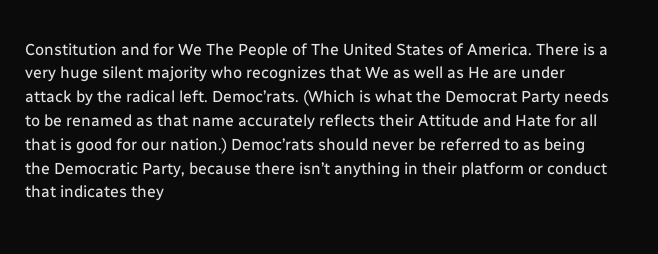Constitution and for We The People of The United States of America. There is a very huge silent majority who recognizes that We as well as He are under attack by the radical left. Democ’rats. (Which is what the Democrat Party needs to be renamed as that name accurately reflects their Attitude and Hate for all that is good for our nation.) Democ’rats should never be referred to as being the Democratic Party, because there isn’t anything in their platform or conduct that indicates they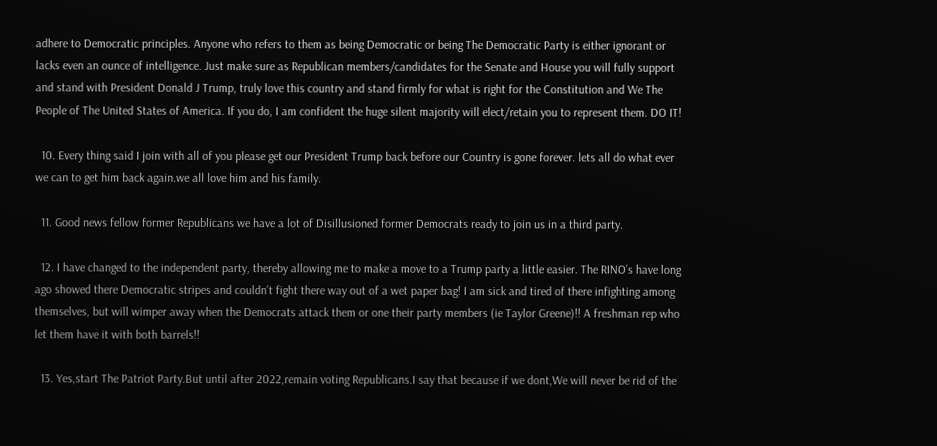adhere to Democratic principles. Anyone who refers to them as being Democratic or being The Democratic Party is either ignorant or lacks even an ounce of intelligence. Just make sure as Republican members/candidates for the Senate and House you will fully support and stand with President Donald J Trump, truly love this country and stand firmly for what is right for the Constitution and We The People of The United States of America. If you do, I am confident the huge silent majority will elect/retain you to represent them. DO IT!

  10. Every thing said I join with all of you please get our President Trump back before our Country is gone forever. lets all do what ever we can to get him back again.we all love him and his family.

  11. Good news fellow former Republicans we have a lot of Disillusioned former Democrats ready to join us in a third party.

  12. I have changed to the independent party, thereby allowing me to make a move to a Trump party a little easier. The RINO’s have long ago showed there Democratic stripes and couldn’t fight there way out of a wet paper bag! I am sick and tired of there infighting among themselves, but will wimper away when the Democrats attack them or one their party members (ie Taylor Greene)!! A freshman rep who let them have it with both barrels!!

  13. Yes,start The Patriot Party.But until after 2022,remain voting Republicans.I say that because if we dont,We will never be rid of the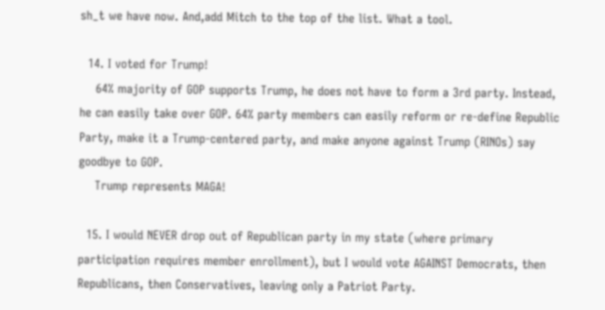sh_t we have now. And,add Mitch to the top of the list. What a tool.

  14. I voted for Trump!
    64% majority of GOP supports Trump, he does not have to form a 3rd party. Instead, he can easily take over GOP. 64% party members can easily reform or re-define Republic Party, make it a Trump-centered party, and make anyone against Trump (RINOs) say goodbye to GOP.
    Trump represents MAGA!

  15. I would NEVER drop out of Republican party in my state (where primary participation requires member enrollment), but I would vote AGAINST Democrats, then Republicans, then Conservatives, leaving only a Patriot Party.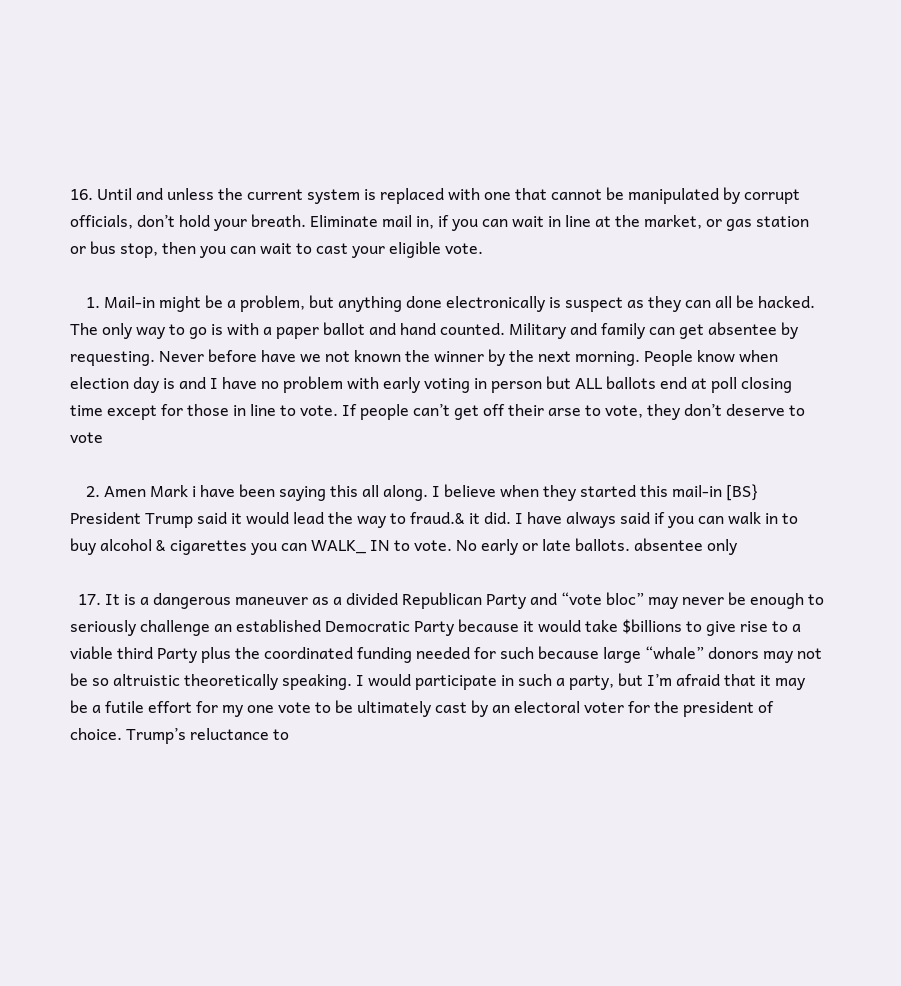16. Until and unless the current system is replaced with one that cannot be manipulated by corrupt officials, don’t hold your breath. Eliminate mail in, if you can wait in line at the market, or gas station or bus stop, then you can wait to cast your eligible vote.

    1. Mail-in might be a problem, but anything done electronically is suspect as they can all be hacked. The only way to go is with a paper ballot and hand counted. Military and family can get absentee by requesting. Never before have we not known the winner by the next morning. People know when election day is and I have no problem with early voting in person but ALL ballots end at poll closing time except for those in line to vote. If people can’t get off their arse to vote, they don’t deserve to vote

    2. Amen Mark i have been saying this all along. I believe when they started this mail-in [BS} President Trump said it would lead the way to fraud.& it did. I have always said if you can walk in to buy alcohol & cigarettes you can WALK_ IN to vote. No early or late ballots. absentee only

  17. It is a dangerous maneuver as a divided Republican Party and “vote bloc” may never be enough to seriously challenge an established Democratic Party because it would take $billions to give rise to a viable third Party plus the coordinated funding needed for such because large “whale” donors may not be so altruistic theoretically speaking. I would participate in such a party, but I’m afraid that it may be a futile effort for my one vote to be ultimately cast by an electoral voter for the president of choice. Trump’s reluctance to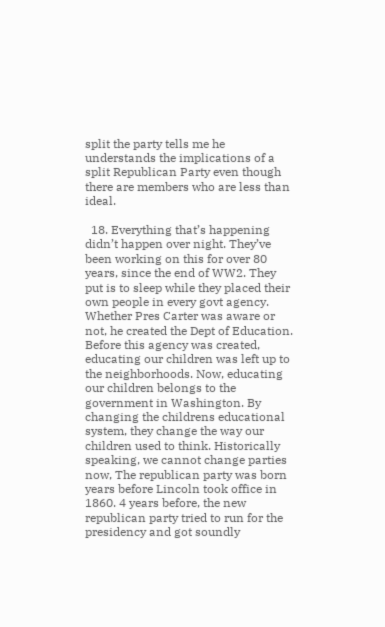split the party tells me he understands the implications of a split Republican Party even though there are members who are less than ideal.

  18. Everything that’s happening didn’t happen over night. They’ve been working on this for over 80 years, since the end of WW2. They put is to sleep while they placed their own people in every govt agency. Whether Pres Carter was aware or not, he created the Dept of Education. Before this agency was created, educating our children was left up to the neighborhoods. Now, educating our children belongs to the government in Washington. By changing the childrens educational system, they change the way our children used to think. Historically speaking, we cannot change parties now, The republican party was born years before Lincoln took office in 1860. 4 years before, the new republican party tried to run for the presidency and got soundly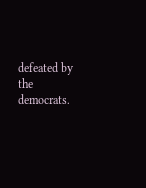defeated by the democrats.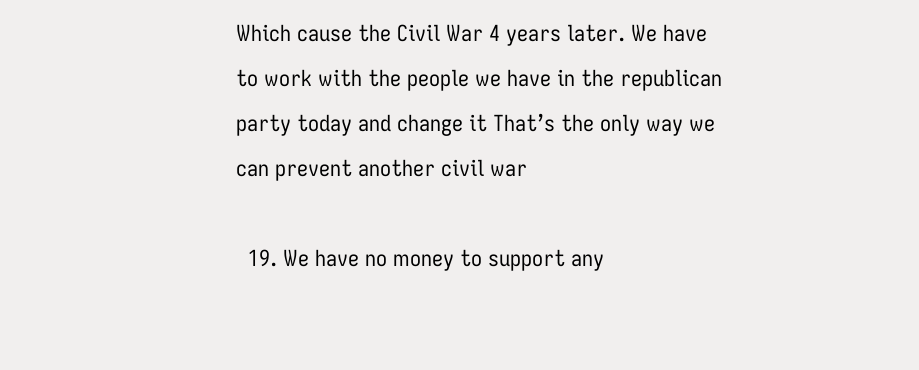Which cause the Civil War 4 years later. We have to work with the people we have in the republican party today and change it That’s the only way we can prevent another civil war

  19. We have no money to support any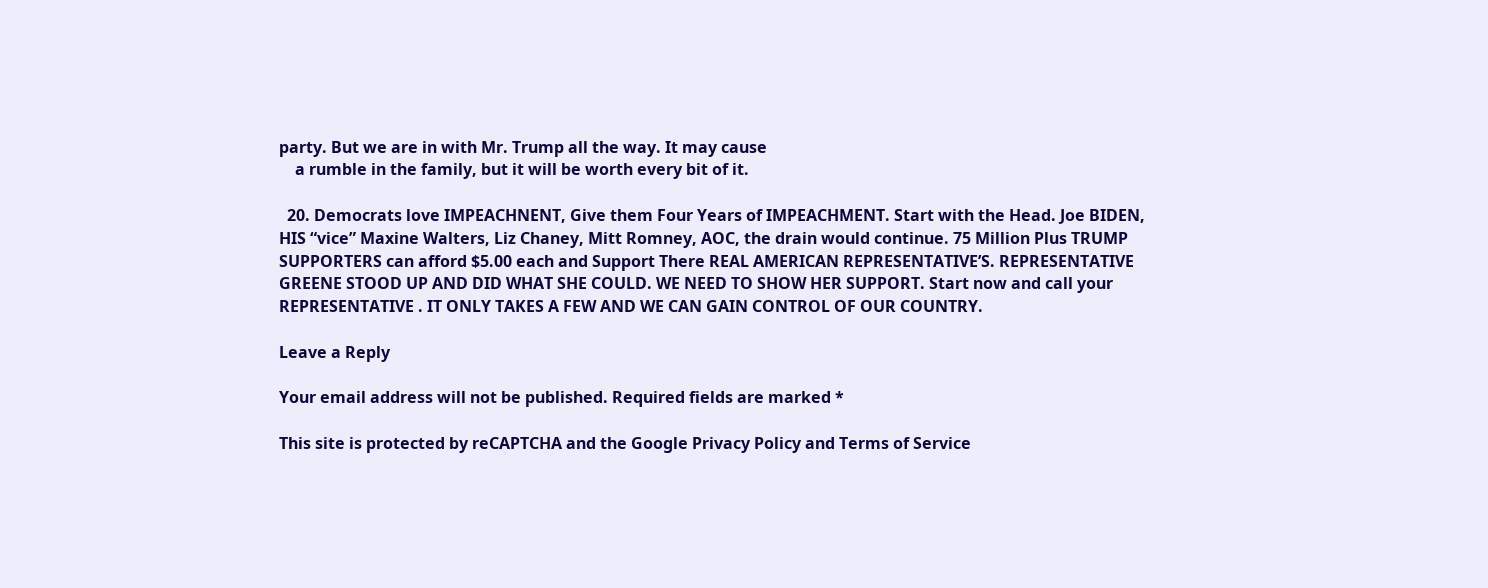party. But we are in with Mr. Trump all the way. It may cause
    a rumble in the family, but it will be worth every bit of it.

  20. Democrats love IMPEACHNENT, Give them Four Years of IMPEACHMENT. Start with the Head. Joe BIDEN, HIS “vice” Maxine Walters, Liz Chaney, Mitt Romney, AOC, the drain would continue. 75 Million Plus TRUMP SUPPORTERS can afford $5.00 each and Support There REAL AMERICAN REPRESENTATIVE’S. REPRESENTATIVE GREENE STOOD UP AND DID WHAT SHE COULD. WE NEED TO SHOW HER SUPPORT. Start now and call your REPRESENTATIVE . IT ONLY TAKES A FEW AND WE CAN GAIN CONTROL OF OUR COUNTRY.

Leave a Reply

Your email address will not be published. Required fields are marked *

This site is protected by reCAPTCHA and the Google Privacy Policy and Terms of Service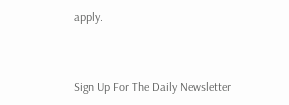apply.



Sign Up For The Daily Newsletter